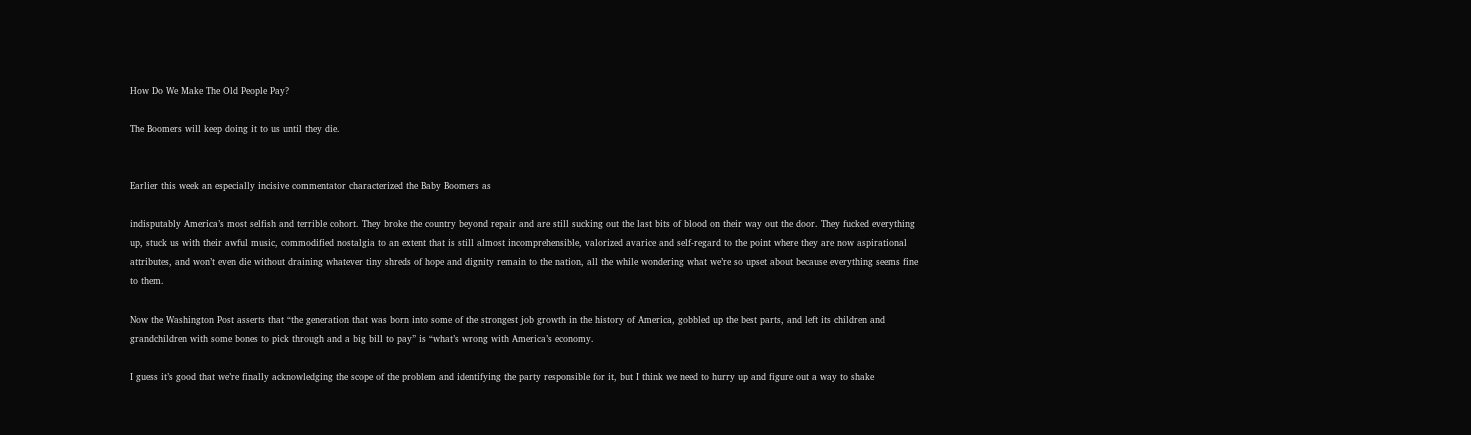How Do We Make The Old People Pay?

The Boomers will keep doing it to us until they die.


Earlier this week an especially incisive commentator characterized the Baby Boomers as

indisputably America’s most selfish and terrible cohort. They broke the country beyond repair and are still sucking out the last bits of blood on their way out the door. They fucked everything up, stuck us with their awful music, commodified nostalgia to an extent that is still almost incomprehensible, valorized avarice and self-regard to the point where they are now aspirational attributes, and won’t even die without draining whatever tiny shreds of hope and dignity remain to the nation, all the while wondering what we’re so upset about because everything seems fine to them.

Now the Washington Post asserts that “the generation that was born into some of the strongest job growth in the history of America, gobbled up the best parts, and left its children and grandchildren with some bones to pick through and a big bill to pay” is “what’s wrong with America’s economy.

I guess it’s good that we’re finally acknowledging the scope of the problem and identifying the party responsible for it, but I think we need to hurry up and figure out a way to shake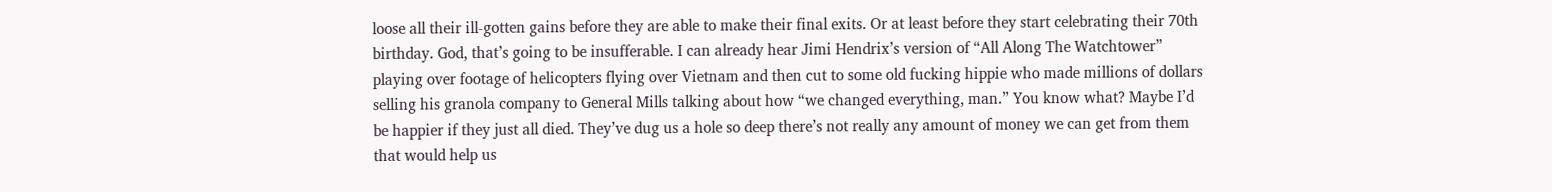loose all their ill-gotten gains before they are able to make their final exits. Or at least before they start celebrating their 70th birthday. God, that’s going to be insufferable. I can already hear Jimi Hendrix’s version of “All Along The Watchtower” playing over footage of helicopters flying over Vietnam and then cut to some old fucking hippie who made millions of dollars selling his granola company to General Mills talking about how “we changed everything, man.” You know what? Maybe I’d be happier if they just all died. They’ve dug us a hole so deep there’s not really any amount of money we can get from them that would help us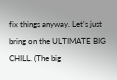fix things anyway. Let’s just bring on the ULTIMATE BIG CHILL. (The big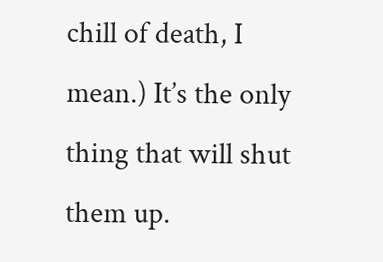chill of death, I mean.) It’s the only thing that will shut them up.